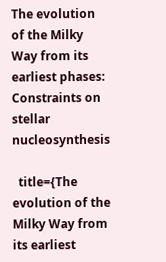The evolution of the Milky Way from its earliest phases: Constraints on stellar nucleosynthesis

  title={The evolution of the Milky Way from its earliest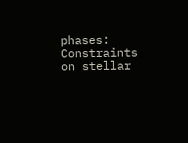phases: Constraints on stellar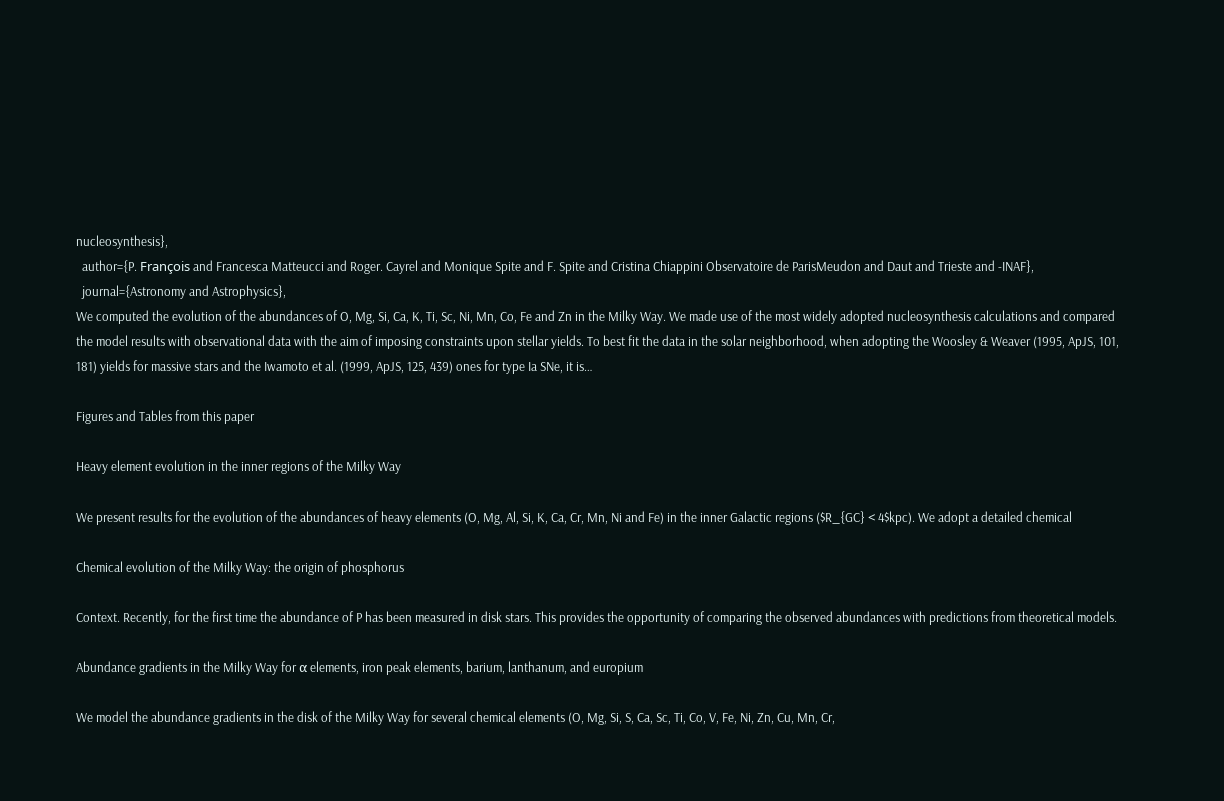nucleosynthesis},
  author={P. François and Francesca Matteucci and Roger. Cayrel and Monique Spite and F. Spite and Cristina Chiappini Observatoire de ParisMeudon and Daut and Trieste and -INAF},
  journal={Astronomy and Astrophysics},
We computed the evolution of the abundances of O, Mg, Si, Ca, K, Ti, Sc, Ni, Mn, Co, Fe and Zn in the Milky Way. We made use of the most widely adopted nucleosynthesis calculations and compared the model results with observational data with the aim of imposing constraints upon stellar yields. To best fit the data in the solar neighborhood, when adopting the Woosley & Weaver (1995, ApJS, 101, 181) yields for massive stars and the Iwamoto et al. (1999, ApJS, 125, 439) ones for type Ia SNe, it is…

Figures and Tables from this paper

Heavy element evolution in the inner regions of the Milky Way

We present results for the evolution of the abundances of heavy elements (O, Mg, Al, Si, K, Ca, Cr, Mn, Ni and Fe) in the inner Galactic regions ($R_{GC} < 4$kpc). We adopt a detailed chemical

Chemical evolution of the Milky Way: the origin of phosphorus

Context. Recently, for the first time the abundance of P has been measured in disk stars. This provides the opportunity of comparing the observed abundances with predictions from theoretical models.

Abundance gradients in the Milky Way for α elements, iron peak elements, barium, lanthanum, and europium

We model the abundance gradients in the disk of the Milky Way for several chemical elements (O, Mg, Si, S, Ca, Sc, Ti, Co, V, Fe, Ni, Zn, Cu, Mn, Cr,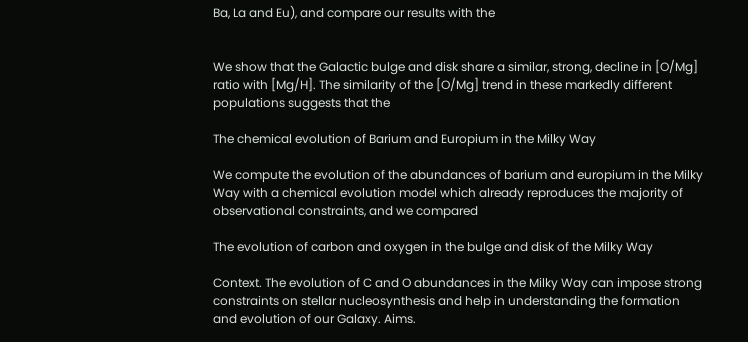Ba, La and Eu), and compare our results with the


We show that the Galactic bulge and disk share a similar, strong, decline in [O/Mg] ratio with [Mg/H]. The similarity of the [O/Mg] trend in these markedly different populations suggests that the

The chemical evolution of Barium and Europium in the Milky Way

We compute the evolution of the abundances of barium and europium in the Milky Way with a chemical evolution model which already reproduces the majority of observational constraints, and we compared

The evolution of carbon and oxygen in the bulge and disk of the Milky Way

Context. The evolution of C and O abundances in the Milky Way can impose strong constraints on stellar nucleosynthesis and help in understanding the formation and evolution of our Galaxy. Aims.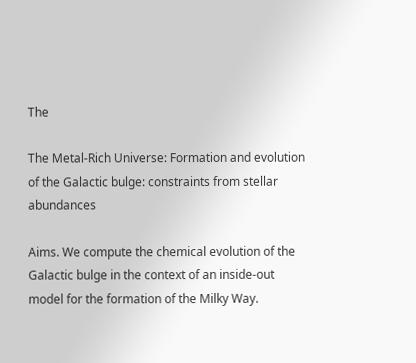The

The Metal-Rich Universe: Formation and evolution of the Galactic bulge: constraints from stellar abundances

Aims. We compute the chemical evolution of the Galactic bulge in the context of an inside-out model for the formation of the Milky Way.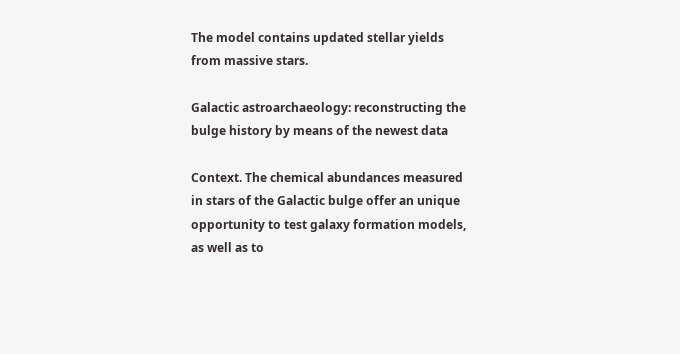The model contains updated stellar yields from massive stars.

Galactic astroarchaeology: reconstructing the bulge history by means of the newest data

Context. The chemical abundances measured in stars of the Galactic bulge offer an unique opportunity to test galaxy formation models, as well as to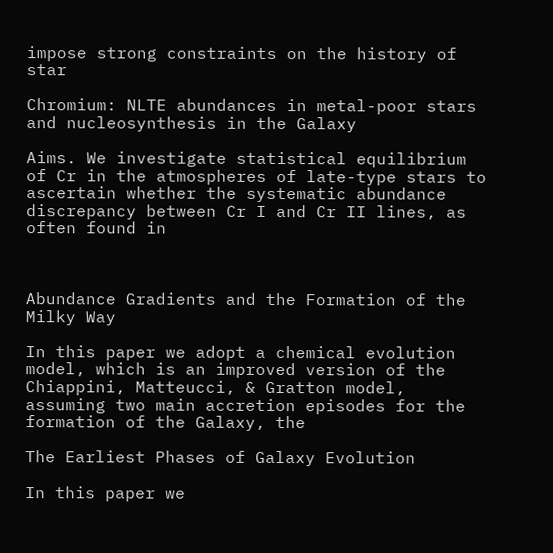impose strong constraints on the history of star

Chromium: NLTE abundances in metal-poor stars and nucleosynthesis in the Galaxy

Aims. We investigate statistical equilibrium of Cr in the atmospheres of late-type stars to ascertain whether the systematic abundance discrepancy between Cr I and Cr II lines, as often found in



Abundance Gradients and the Formation of the Milky Way

In this paper we adopt a chemical evolution model, which is an improved version of the Chiappini, Matteucci, & Gratton model, assuming two main accretion episodes for the formation of the Galaxy, the

The Earliest Phases of Galaxy Evolution

In this paper we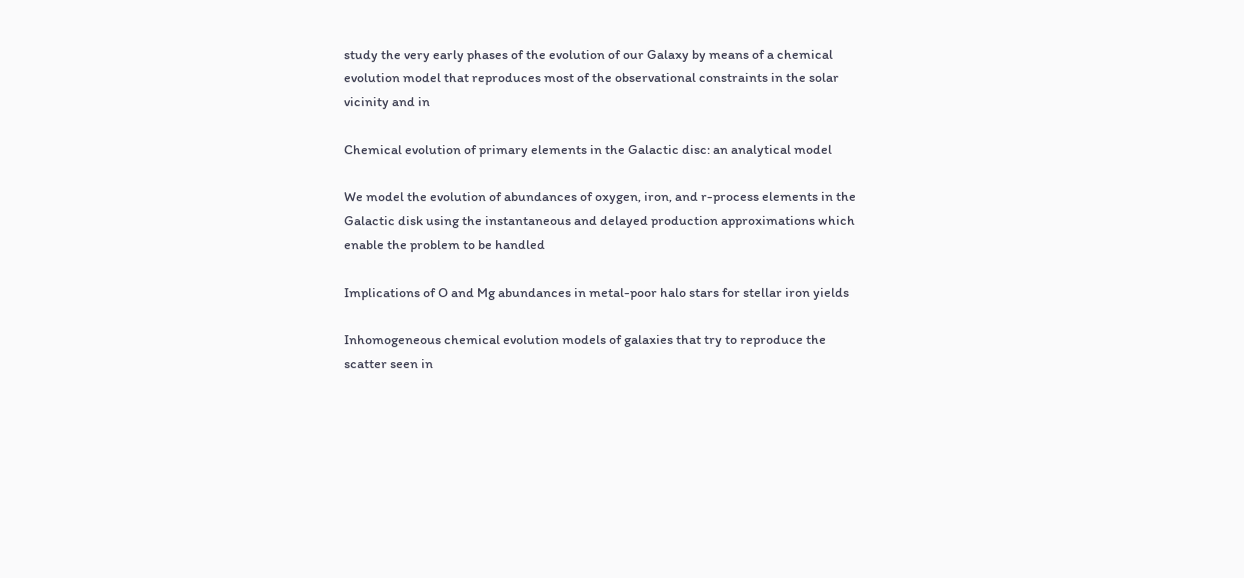study the very early phases of the evolution of our Galaxy by means of a chemical evolution model that reproduces most of the observational constraints in the solar vicinity and in

Chemical evolution of primary elements in the Galactic disc: an analytical model

We model the evolution of abundances of oxygen, iron, and r-process elements in the Galactic disk using the instantaneous and delayed production approximations which enable the problem to be handled

Implications of O and Mg abundances in metal-poor halo stars for stellar iron yields

Inhomogeneous chemical evolution models of galaxies that try to reproduce the scatter seen in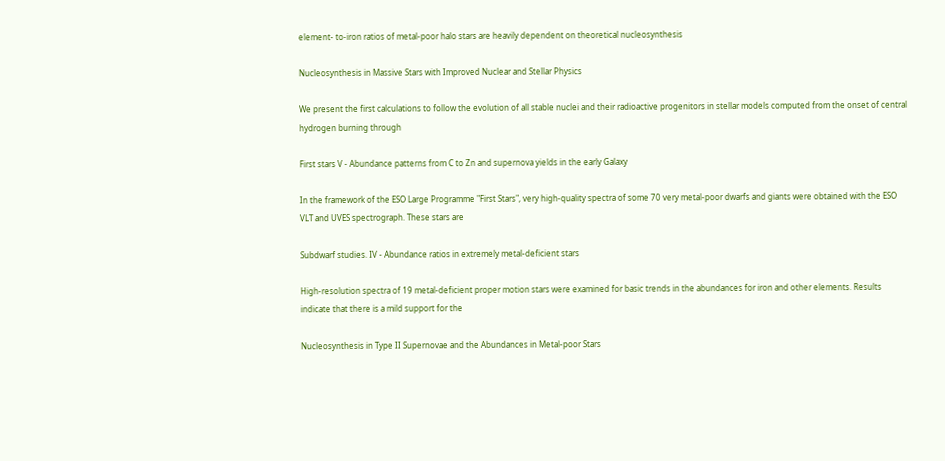element- to-iron ratios of metal-poor halo stars are heavily dependent on theoretical nucleosynthesis

Nucleosynthesis in Massive Stars with Improved Nuclear and Stellar Physics

We present the first calculations to follow the evolution of all stable nuclei and their radioactive progenitors in stellar models computed from the onset of central hydrogen burning through

First stars V - Abundance patterns from C to Zn and supernova yields in the early Galaxy

In the framework of the ESO Large Programme "First Stars", very high-quality spectra of some 70 very metal-poor dwarfs and giants were obtained with the ESO VLT and UVES spectrograph. These stars are

Subdwarf studies. IV - Abundance ratios in extremely metal-deficient stars

High-resolution spectra of 19 metal-deficient proper motion stars were examined for basic trends in the abundances for iron and other elements. Results indicate that there is a mild support for the

Nucleosynthesis in Type II Supernovae and the Abundances in Metal-poor Stars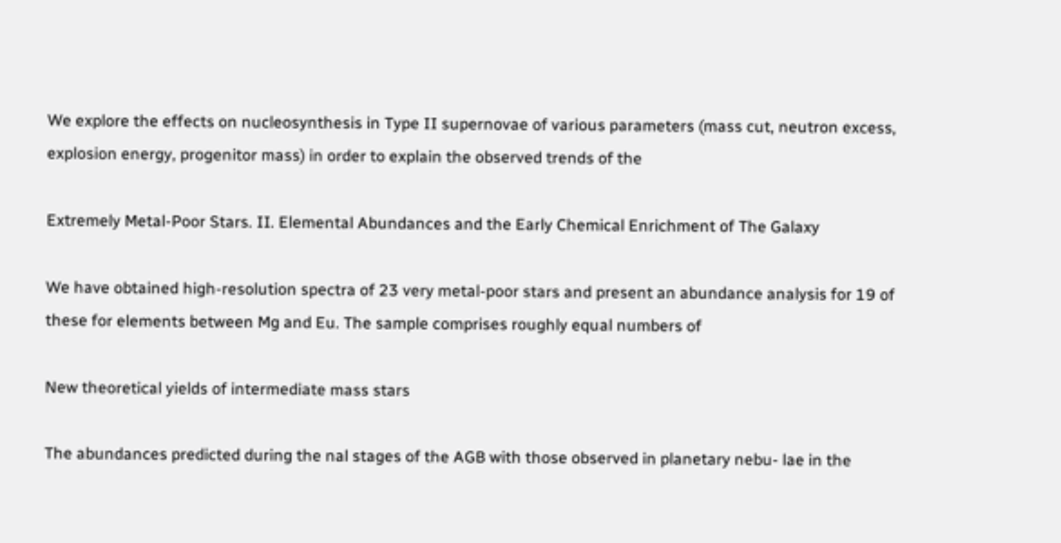We explore the effects on nucleosynthesis in Type II supernovae of various parameters (mass cut, neutron excess, explosion energy, progenitor mass) in order to explain the observed trends of the

Extremely Metal-Poor Stars. II. Elemental Abundances and the Early Chemical Enrichment of The Galaxy

We have obtained high-resolution spectra of 23 very metal-poor stars and present an abundance analysis for 19 of these for elements between Mg and Eu. The sample comprises roughly equal numbers of

New theoretical yields of intermediate mass stars

The abundances predicted during the nal stages of the AGB with those observed in planetary nebu- lae in the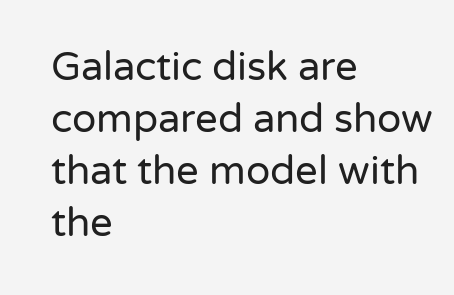Galactic disk are compared and show that the model with the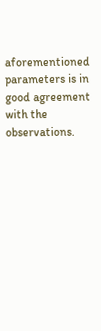aforementioned parameters is in good agreement with the observations.